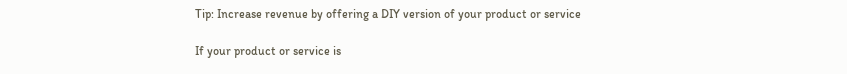Tip: Increase revenue by offering a DIY version of your product or service

If your product or service is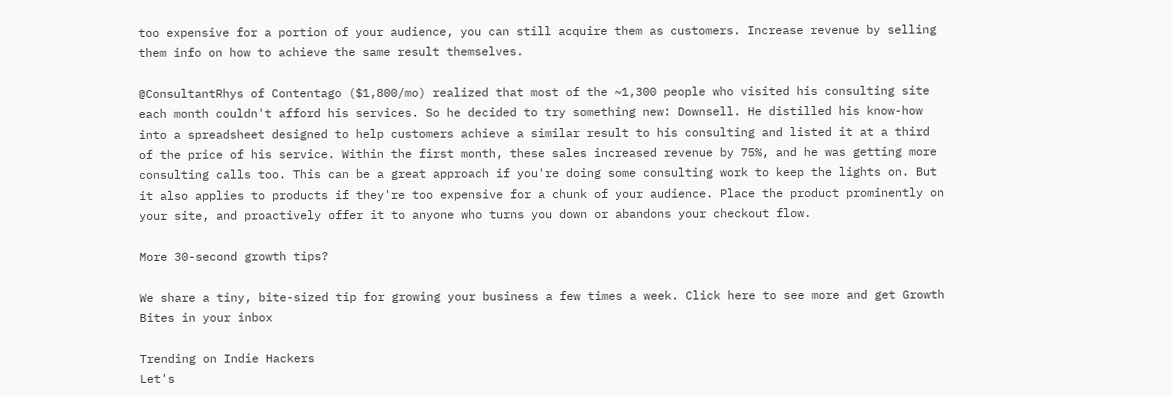too expensive for a portion of your audience, you can still acquire them as customers. Increase revenue by selling them info on how to achieve the same result themselves.

@ConsultantRhys of Contentago ($1,800/mo) realized that most of the ~1,300 people who visited his consulting site each month couldn't afford his services. So he decided to try something new: Downsell. He distilled his know-how into a spreadsheet designed to help customers achieve a similar result to his consulting and listed it at a third of the price of his service. Within the first month, these sales increased revenue by 75%, and he was getting more consulting calls too. This can be a great approach if you're doing some consulting work to keep the lights on. But it also applies to products if they're too expensive for a chunk of your audience. Place the product prominently on your site, and proactively offer it to anyone who turns you down or abandons your checkout flow.

More 30-second growth tips?

We share a tiny, bite-sized tip for growing your business a few times a week. Click here to see more and get Growth Bites in your inbox

Trending on Indie Hackers
Let's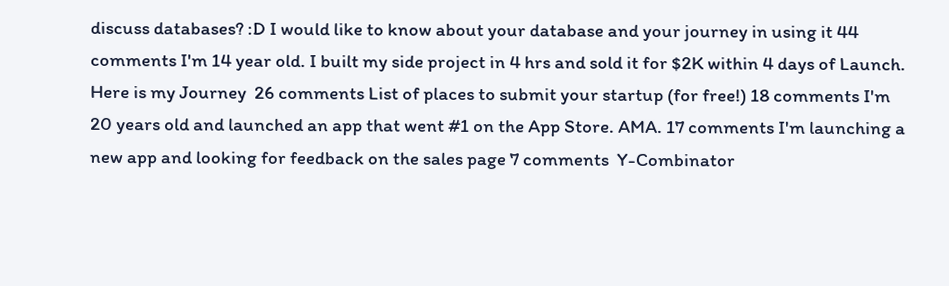discuss databases? :D I would like to know about your database and your journey in using it 44 comments I'm 14 year old. I built my side project in 4 hrs and sold it for $2K within 4 days of Launch. Here is my Journey  26 comments List of places to submit your startup (for free!) 18 comments I'm 20 years old and launched an app that went #1 on the App Store. AMA. 17 comments I'm launching a new app and looking for feedback on the sales page 7 comments  Y-Combinator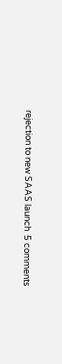rejection to new SAAS launch  5 comments